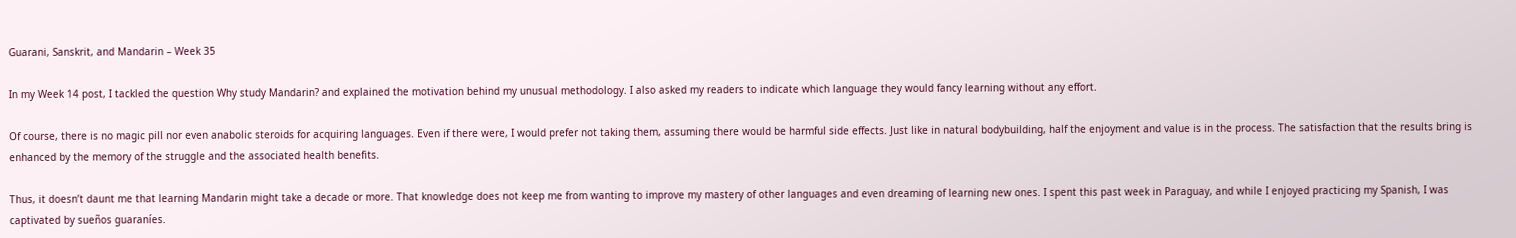Guarani, Sanskrit, and Mandarin – Week 35

In my Week 14 post, I tackled the question Why study Mandarin? and explained the motivation behind my unusual methodology. I also asked my readers to indicate which language they would fancy learning without any effort.

Of course, there is no magic pill nor even anabolic steroids for acquiring languages. Even if there were, I would prefer not taking them, assuming there would be harmful side effects. Just like in natural bodybuilding, half the enjoyment and value is in the process. The satisfaction that the results bring is enhanced by the memory of the struggle and the associated health benefits.

Thus, it doesn’t daunt me that learning Mandarin might take a decade or more. That knowledge does not keep me from wanting to improve my mastery of other languages and even dreaming of learning new ones. I spent this past week in Paraguay, and while I enjoyed practicing my Spanish, I was captivated by sueños guaraníes.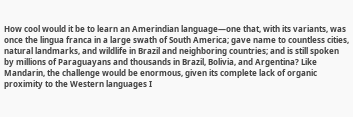How cool would it be to learn an Amerindian language—one that, with its variants, was once the lingua franca in a large swath of South America; gave name to countless cities, natural landmarks, and wildlife in Brazil and neighboring countries; and is still spoken by millions of Paraguayans and thousands in Brazil, Bolivia, and Argentina? Like Mandarin, the challenge would be enormous, given its complete lack of organic proximity to the Western languages I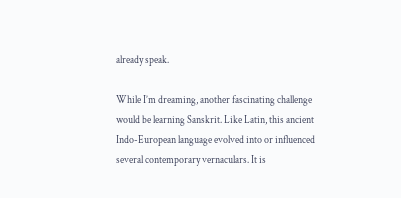already speak.

While I’m dreaming, another fascinating challenge would be learning Sanskrit. Like Latin, this ancient Indo-European language evolved into or influenced several contemporary vernaculars. It is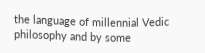the language of millennial Vedic philosophy and by some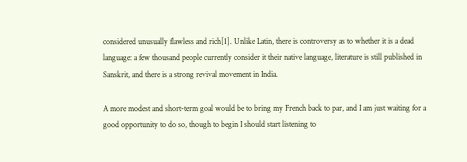considered unusually flawless and rich[1]. Unlike Latin, there is controversy as to whether it is a dead language: a few thousand people currently consider it their native language, literature is still published in Sanskrit, and there is a strong revival movement in India.

A more modest and short-term goal would be to bring my French back to par, and I am just waiting for a good opportunity to do so, though to begin I should start listening to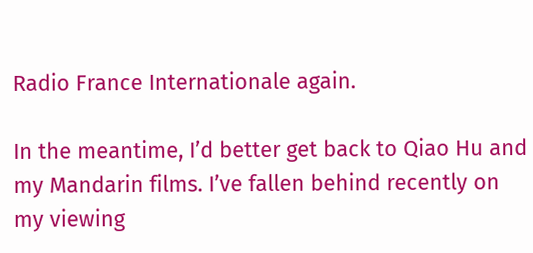Radio France Internationale again.

In the meantime, I’d better get back to Qiao Hu and my Mandarin films. I’ve fallen behind recently on my viewing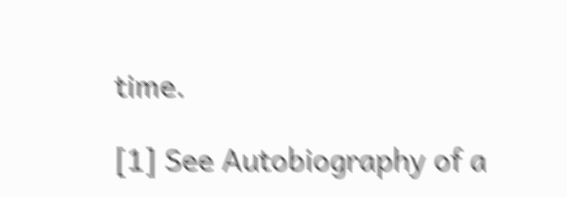time.

[1] See Autobiography of a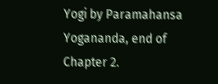Yogi by Paramahansa Yogananda, end of Chapter 2.